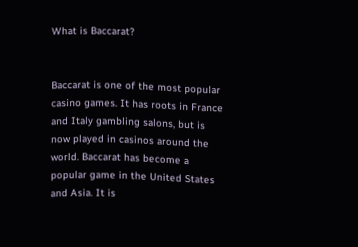What is Baccarat?


Baccarat is one of the most popular casino games. It has roots in France and Italy gambling salons, but is now played in casinos around the world. Baccarat has become a popular game in the United States and Asia. It is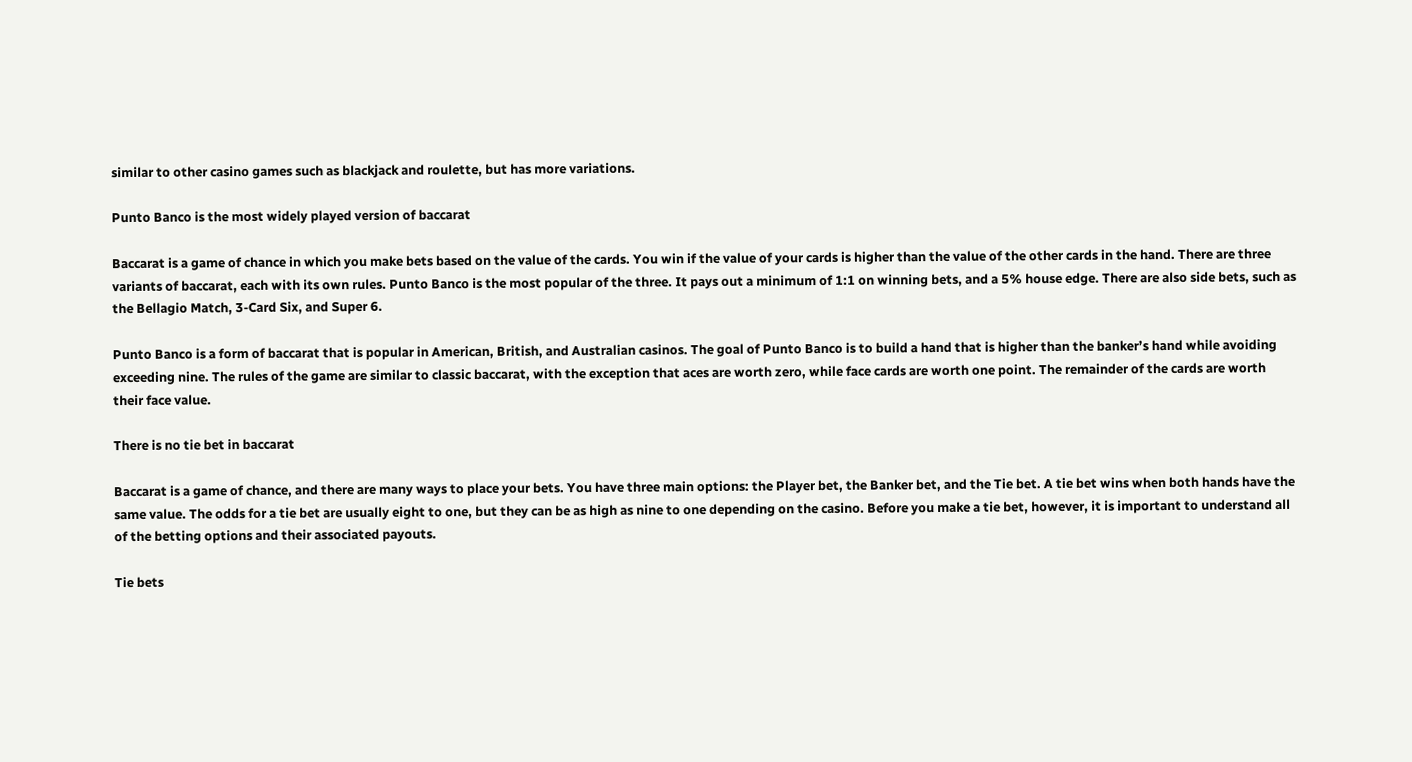similar to other casino games such as blackjack and roulette, but has more variations.

Punto Banco is the most widely played version of baccarat

Baccarat is a game of chance in which you make bets based on the value of the cards. You win if the value of your cards is higher than the value of the other cards in the hand. There are three variants of baccarat, each with its own rules. Punto Banco is the most popular of the three. It pays out a minimum of 1:1 on winning bets, and a 5% house edge. There are also side bets, such as the Bellagio Match, 3-Card Six, and Super 6.

Punto Banco is a form of baccarat that is popular in American, British, and Australian casinos. The goal of Punto Banco is to build a hand that is higher than the banker’s hand while avoiding exceeding nine. The rules of the game are similar to classic baccarat, with the exception that aces are worth zero, while face cards are worth one point. The remainder of the cards are worth their face value.

There is no tie bet in baccarat

Baccarat is a game of chance, and there are many ways to place your bets. You have three main options: the Player bet, the Banker bet, and the Tie bet. A tie bet wins when both hands have the same value. The odds for a tie bet are usually eight to one, but they can be as high as nine to one depending on the casino. Before you make a tie bet, however, it is important to understand all of the betting options and their associated payouts.

Tie bets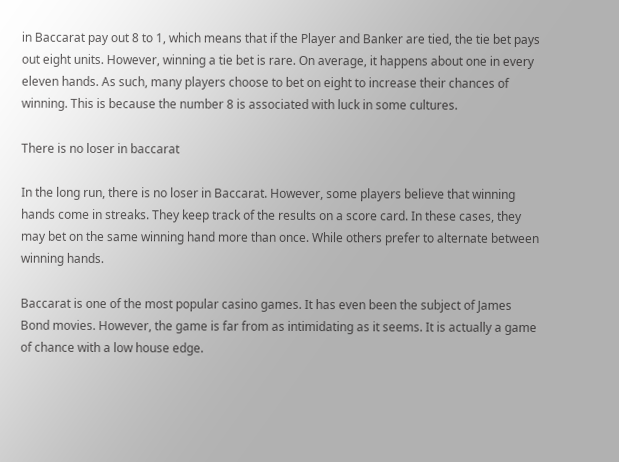in Baccarat pay out 8 to 1, which means that if the Player and Banker are tied, the tie bet pays out eight units. However, winning a tie bet is rare. On average, it happens about one in every eleven hands. As such, many players choose to bet on eight to increase their chances of winning. This is because the number 8 is associated with luck in some cultures.

There is no loser in baccarat

In the long run, there is no loser in Baccarat. However, some players believe that winning hands come in streaks. They keep track of the results on a score card. In these cases, they may bet on the same winning hand more than once. While others prefer to alternate between winning hands.

Baccarat is one of the most popular casino games. It has even been the subject of James Bond movies. However, the game is far from as intimidating as it seems. It is actually a game of chance with a low house edge.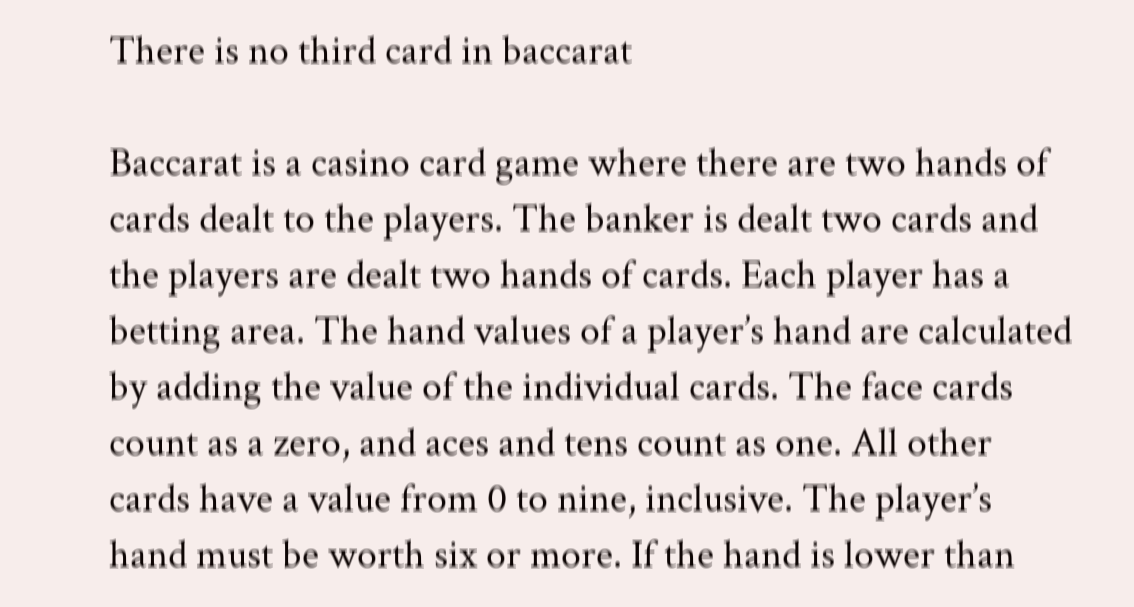There is no third card in baccarat

Baccarat is a casino card game where there are two hands of cards dealt to the players. The banker is dealt two cards and the players are dealt two hands of cards. Each player has a betting area. The hand values of a player’s hand are calculated by adding the value of the individual cards. The face cards count as a zero, and aces and tens count as one. All other cards have a value from 0 to nine, inclusive. The player’s hand must be worth six or more. If the hand is lower than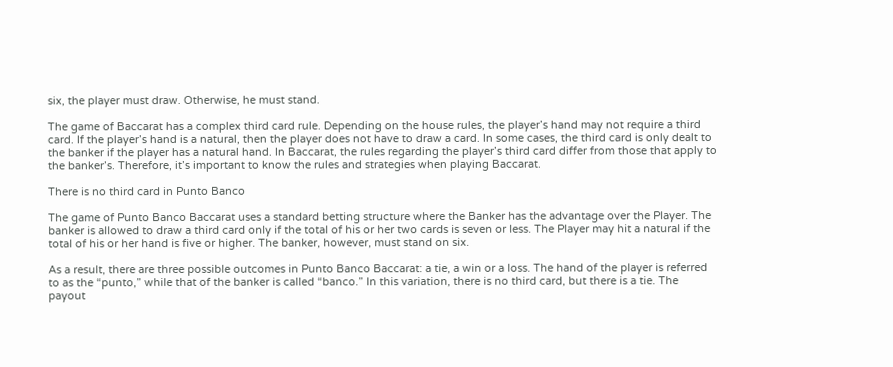six, the player must draw. Otherwise, he must stand.

The game of Baccarat has a complex third card rule. Depending on the house rules, the player’s hand may not require a third card. If the player’s hand is a natural, then the player does not have to draw a card. In some cases, the third card is only dealt to the banker if the player has a natural hand. In Baccarat, the rules regarding the player’s third card differ from those that apply to the banker’s. Therefore, it’s important to know the rules and strategies when playing Baccarat.

There is no third card in Punto Banco

The game of Punto Banco Baccarat uses a standard betting structure where the Banker has the advantage over the Player. The banker is allowed to draw a third card only if the total of his or her two cards is seven or less. The Player may hit a natural if the total of his or her hand is five or higher. The banker, however, must stand on six.

As a result, there are three possible outcomes in Punto Banco Baccarat: a tie, a win or a loss. The hand of the player is referred to as the “punto,” while that of the banker is called “banco.” In this variation, there is no third card, but there is a tie. The payout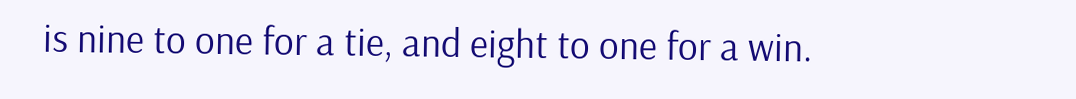is nine to one for a tie, and eight to one for a win.